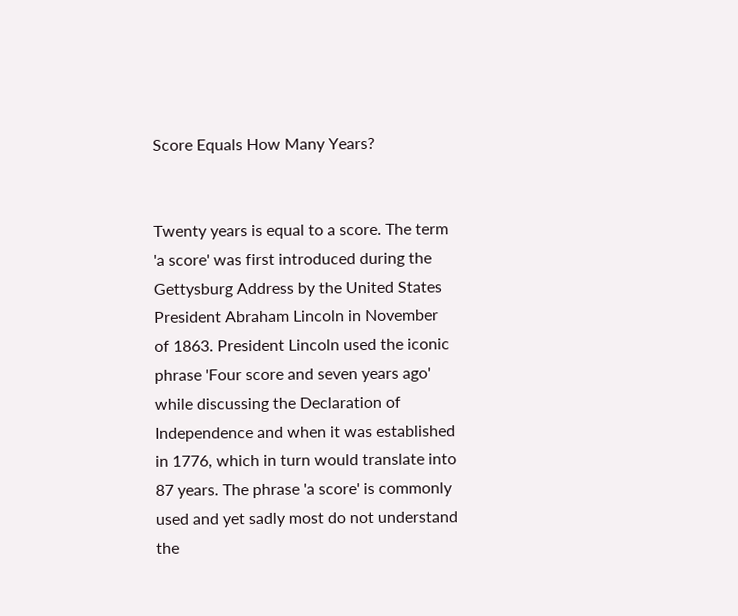Score Equals How Many Years?


Twenty years is equal to a score. The term 'a score' was first introduced during the Gettysburg Address by the United States President Abraham Lincoln in November of 1863. President Lincoln used the iconic phrase 'Four score and seven years ago' while discussing the Declaration of Independence and when it was established in 1776, which in turn would translate into 87 years. The phrase 'a score' is commonly used and yet sadly most do not understand the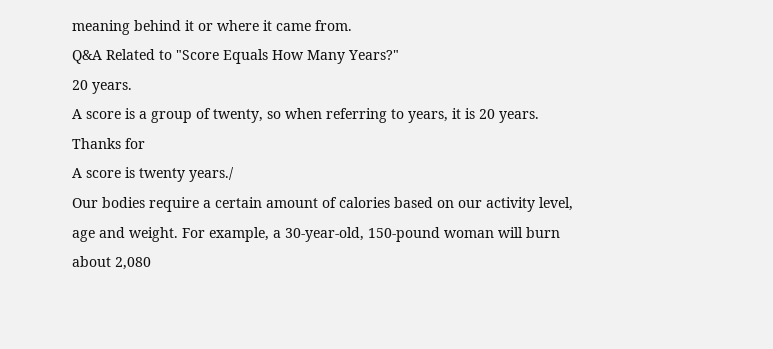meaning behind it or where it came from.
Q&A Related to "Score Equals How Many Years?"
20 years.
A score is a group of twenty, so when referring to years, it is 20 years. Thanks for
A score is twenty years./
Our bodies require a certain amount of calories based on our activity level, age and weight. For example, a 30-year-old, 150-pound woman will burn about 2,080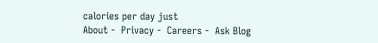calories per day just
About -  Privacy -  Careers -  Ask Blog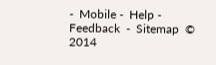-  Mobile -  Help -  Feedback  -  Sitemap  © 2014